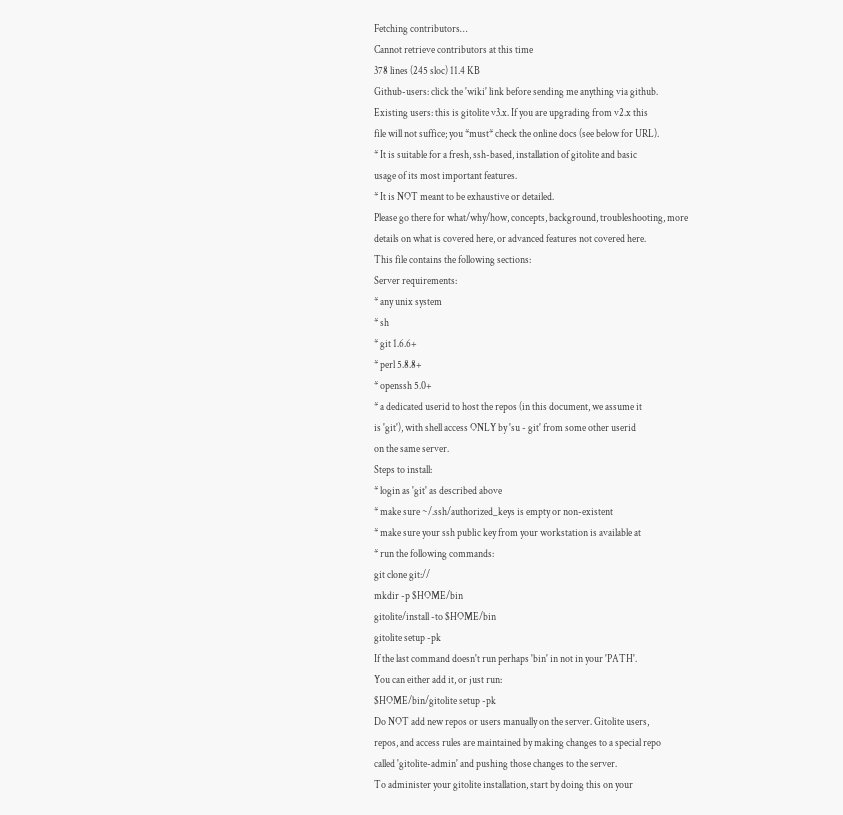Fetching contributors…
Cannot retrieve contributors at this time
378 lines (245 sloc) 11.4 KB
Github-users: click the 'wiki' link before sending me anything via github.
Existing users: this is gitolite v3.x. If you are upgrading from v2.x this
file will not suffice; you *must* check the online docs (see below for URL).
* It is suitable for a fresh, ssh-based, installation of gitolite and basic
usage of its most important features.
* It is NOT meant to be exhaustive or detailed.
Please go there for what/why/how, concepts, background, troubleshooting, more
details on what is covered here, or advanced features not covered here.
This file contains the following sections:
Server requirements:
* any unix system
* sh
* git 1.6.6+
* perl 5.8.8+
* openssh 5.0+
* a dedicated userid to host the repos (in this document, we assume it
is 'git'), with shell access ONLY by 'su - git' from some other userid
on the same server.
Steps to install:
* login as 'git' as described above
* make sure ~/.ssh/authorized_keys is empty or non-existent
* make sure your ssh public key from your workstation is available at
* run the following commands:
git clone git://
mkdir -p $HOME/bin
gitolite/install -to $HOME/bin
gitolite setup -pk
If the last command doesn't run perhaps 'bin' in not in your 'PATH'.
You can either add it, or just run:
$HOME/bin/gitolite setup -pk
Do NOT add new repos or users manually on the server. Gitolite users,
repos, and access rules are maintained by making changes to a special repo
called 'gitolite-admin' and pushing those changes to the server.
To administer your gitolite installation, start by doing this on your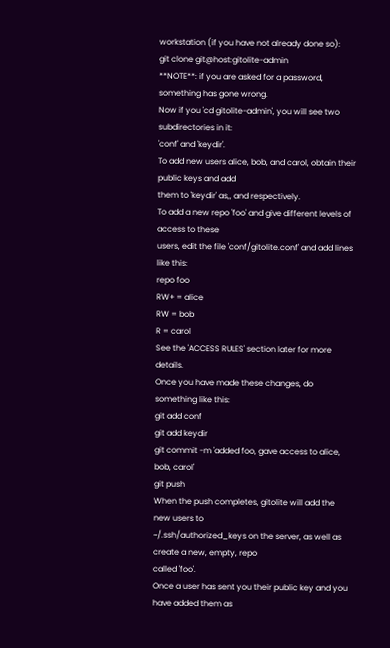workstation (if you have not already done so):
git clone git@host:gitolite-admin
**NOTE**: if you are asked for a password, something has gone wrong.
Now if you 'cd gitolite-admin', you will see two subdirectories in it:
'conf' and 'keydir'.
To add new users alice, bob, and carol, obtain their public keys and add
them to 'keydir' as,, and respectively.
To add a new repo 'foo' and give different levels of access to these
users, edit the file 'conf/gitolite.conf' and add lines like this:
repo foo
RW+ = alice
RW = bob
R = carol
See the 'ACCESS RULES' section later for more details.
Once you have made these changes, do something like this:
git add conf
git add keydir
git commit -m 'added foo, gave access to alice, bob, carol'
git push
When the push completes, gitolite will add the new users to
~/.ssh/authorized_keys on the server, as well as create a new, empty, repo
called 'foo'.
Once a user has sent you their public key and you have added them as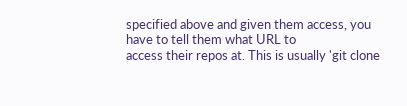specified above and given them access, you have to tell them what URL to
access their repos at. This is usually 'git clone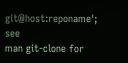git@host:reponame'; see
man git-clone for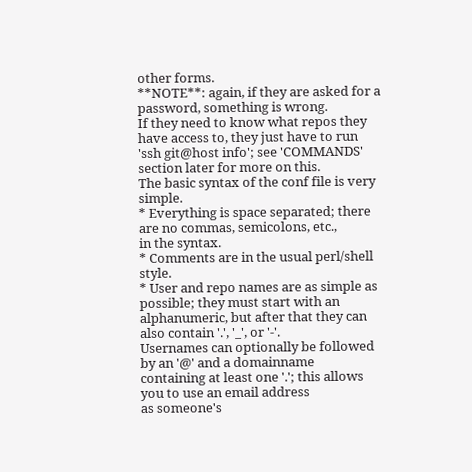other forms.
**NOTE**: again, if they are asked for a password, something is wrong.
If they need to know what repos they have access to, they just have to run
'ssh git@host info'; see 'COMMANDS' section later for more on this.
The basic syntax of the conf file is very simple.
* Everything is space separated; there are no commas, semicolons, etc.,
in the syntax.
* Comments are in the usual perl/shell style.
* User and repo names are as simple as possible; they must start with an
alphanumeric, but after that they can also contain '.', '_', or '-'.
Usernames can optionally be followed by an '@' and a domainname
containing at least one '.'; this allows you to use an email address
as someone's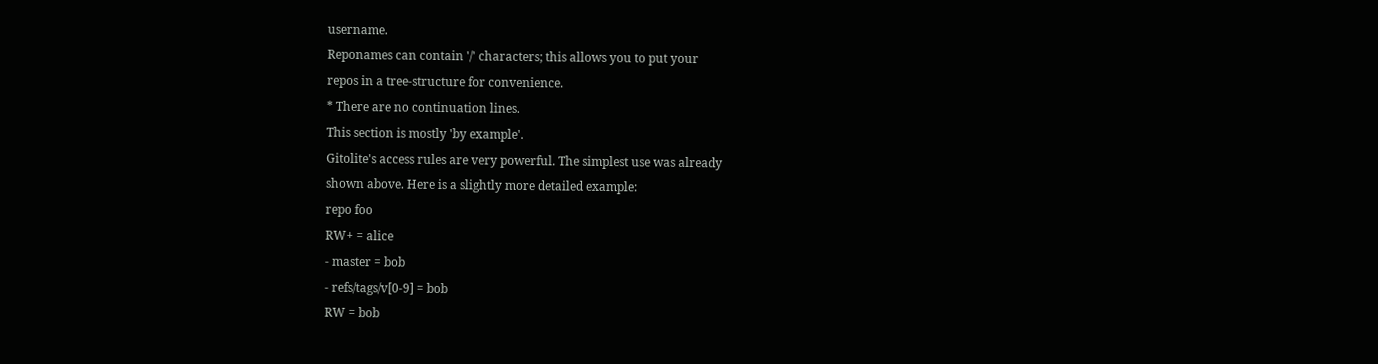username.
Reponames can contain '/' characters; this allows you to put your
repos in a tree-structure for convenience.
* There are no continuation lines.
This section is mostly 'by example'.
Gitolite's access rules are very powerful. The simplest use was already
shown above. Here is a slightly more detailed example:
repo foo
RW+ = alice
- master = bob
- refs/tags/v[0-9] = bob
RW = bob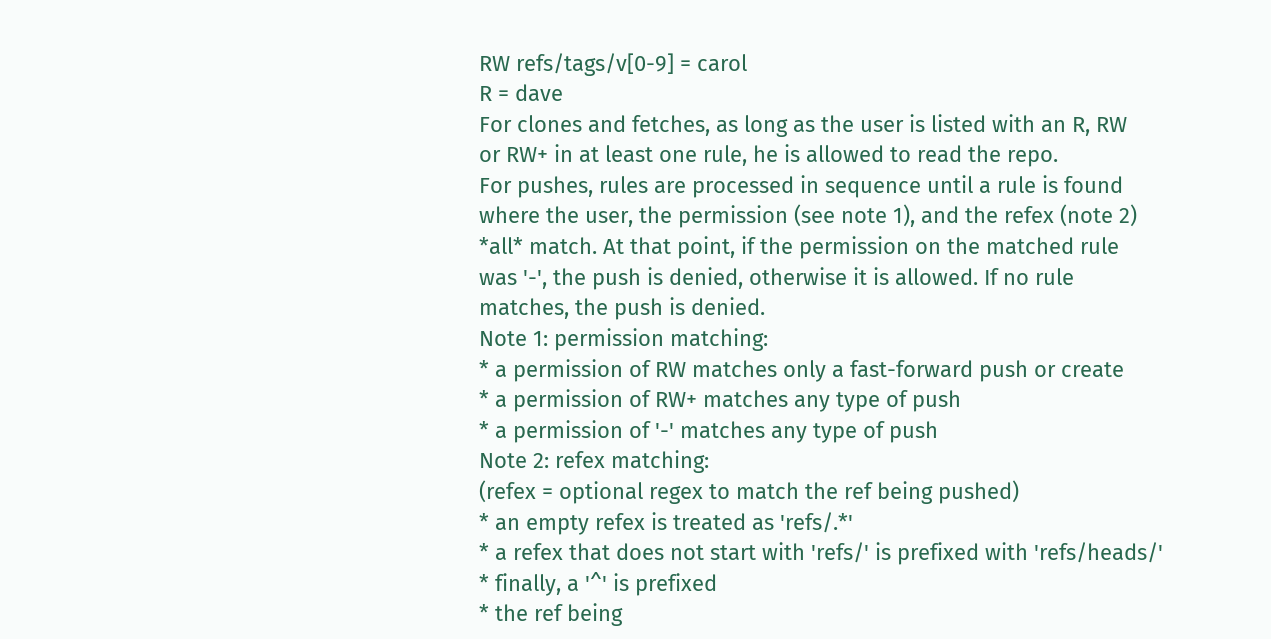RW refs/tags/v[0-9] = carol
R = dave
For clones and fetches, as long as the user is listed with an R, RW
or RW+ in at least one rule, he is allowed to read the repo.
For pushes, rules are processed in sequence until a rule is found
where the user, the permission (see note 1), and the refex (note 2)
*all* match. At that point, if the permission on the matched rule
was '-', the push is denied, otherwise it is allowed. If no rule
matches, the push is denied.
Note 1: permission matching:
* a permission of RW matches only a fast-forward push or create
* a permission of RW+ matches any type of push
* a permission of '-' matches any type of push
Note 2: refex matching:
(refex = optional regex to match the ref being pushed)
* an empty refex is treated as 'refs/.*'
* a refex that does not start with 'refs/' is prefixed with 'refs/heads/'
* finally, a '^' is prefixed
* the ref being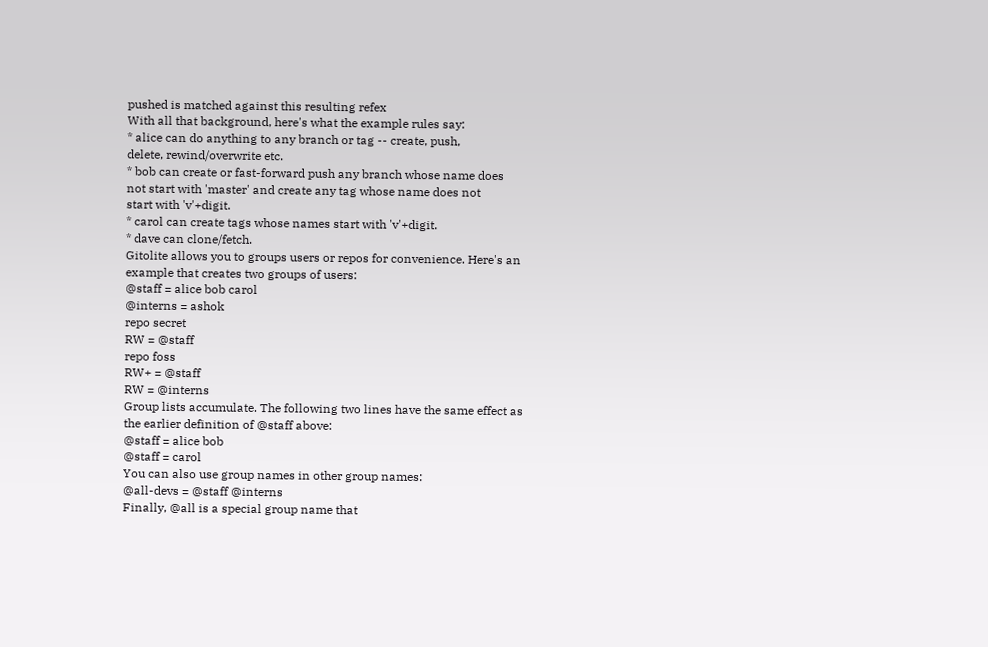pushed is matched against this resulting refex
With all that background, here's what the example rules say:
* alice can do anything to any branch or tag -- create, push,
delete, rewind/overwrite etc.
* bob can create or fast-forward push any branch whose name does
not start with 'master' and create any tag whose name does not
start with 'v'+digit.
* carol can create tags whose names start with 'v'+digit.
* dave can clone/fetch.
Gitolite allows you to groups users or repos for convenience. Here's an
example that creates two groups of users:
@staff = alice bob carol
@interns = ashok
repo secret
RW = @staff
repo foss
RW+ = @staff
RW = @interns
Group lists accumulate. The following two lines have the same effect as
the earlier definition of @staff above:
@staff = alice bob
@staff = carol
You can also use group names in other group names:
@all-devs = @staff @interns
Finally, @all is a special group name that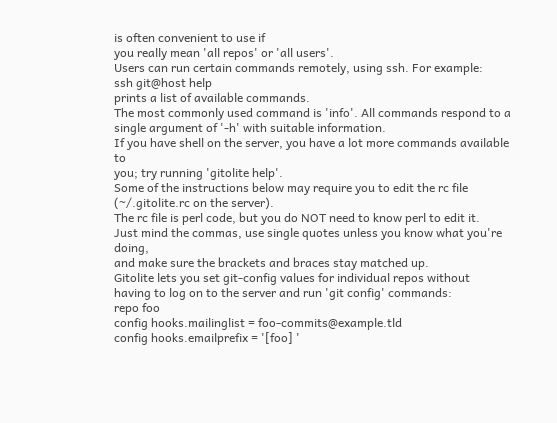is often convenient to use if
you really mean 'all repos' or 'all users'.
Users can run certain commands remotely, using ssh. For example:
ssh git@host help
prints a list of available commands.
The most commonly used command is 'info'. All commands respond to a
single argument of '-h' with suitable information.
If you have shell on the server, you have a lot more commands available to
you; try running 'gitolite help'.
Some of the instructions below may require you to edit the rc file
(~/.gitolite.rc on the server).
The rc file is perl code, but you do NOT need to know perl to edit it.
Just mind the commas, use single quotes unless you know what you're doing,
and make sure the brackets and braces stay matched up.
Gitolite lets you set git-config values for individual repos without
having to log on to the server and run 'git config' commands:
repo foo
config hooks.mailinglist = foo-commits@example.tld
config hooks.emailprefix = '[foo] '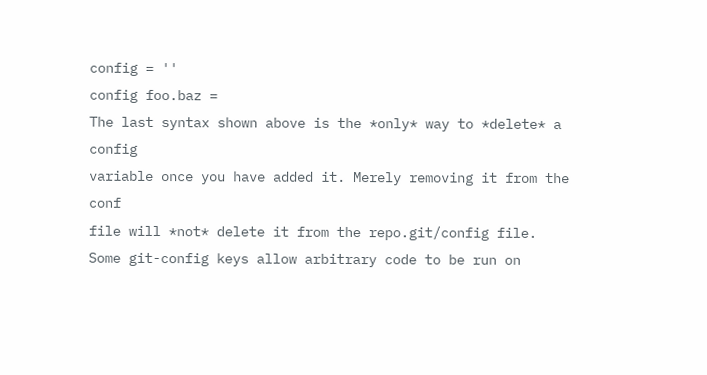config = ''
config foo.baz =
The last syntax shown above is the *only* way to *delete* a config
variable once you have added it. Merely removing it from the conf
file will *not* delete it from the repo.git/config file.
Some git-config keys allow arbitrary code to be run on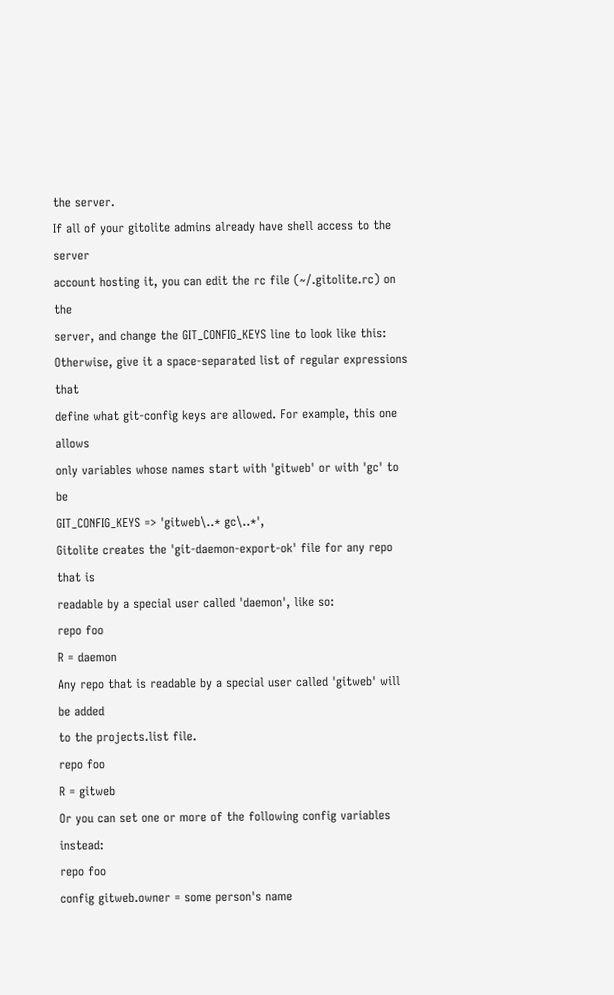the server.
If all of your gitolite admins already have shell access to the server
account hosting it, you can edit the rc file (~/.gitolite.rc) on the
server, and change the GIT_CONFIG_KEYS line to look like this:
Otherwise, give it a space-separated list of regular expressions that
define what git-config keys are allowed. For example, this one allows
only variables whose names start with 'gitweb' or with 'gc' to be
GIT_CONFIG_KEYS => 'gitweb\..* gc\..*',
Gitolite creates the 'git-daemon-export-ok' file for any repo that is
readable by a special user called 'daemon', like so:
repo foo
R = daemon
Any repo that is readable by a special user called 'gitweb' will be added
to the projects.list file.
repo foo
R = gitweb
Or you can set one or more of the following config variables instead:
repo foo
config gitweb.owner = some person's name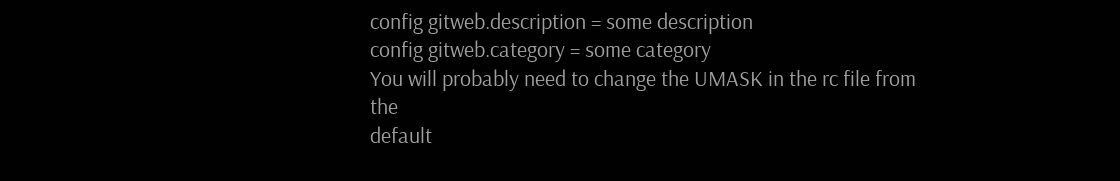config gitweb.description = some description
config gitweb.category = some category
You will probably need to change the UMASK in the rc file from the
default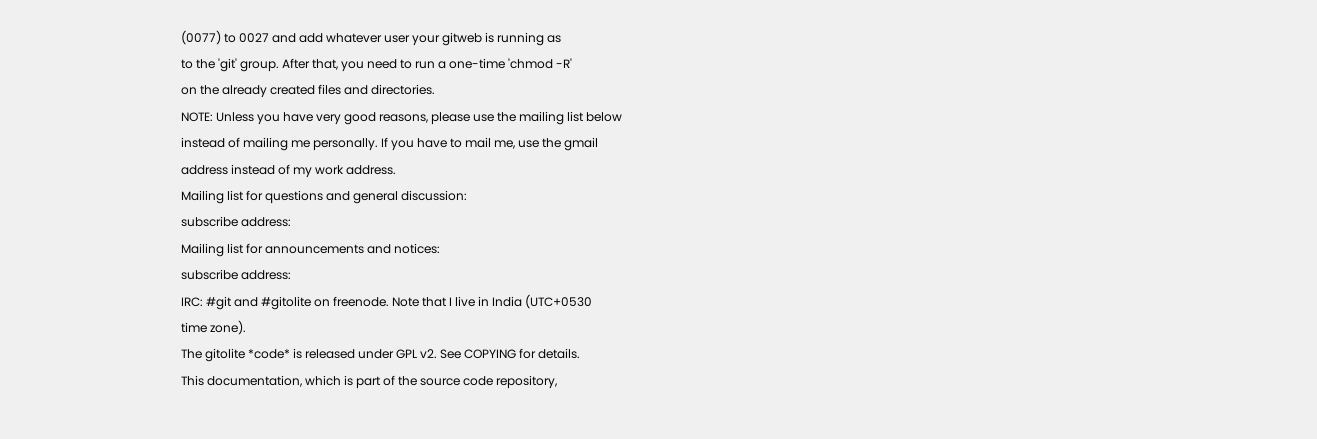(0077) to 0027 and add whatever user your gitweb is running as
to the 'git' group. After that, you need to run a one-time 'chmod -R'
on the already created files and directories.
NOTE: Unless you have very good reasons, please use the mailing list below
instead of mailing me personally. If you have to mail me, use the gmail
address instead of my work address.
Mailing list for questions and general discussion:
subscribe address:
Mailing list for announcements and notices:
subscribe address:
IRC: #git and #gitolite on freenode. Note that I live in India (UTC+0530
time zone).
The gitolite *code* is released under GPL v2. See COPYING for details.
This documentation, which is part of the source code repository,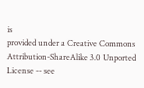is
provided under a Creative Commons Attribution-ShareAlike 3.0 Unported
License -- see